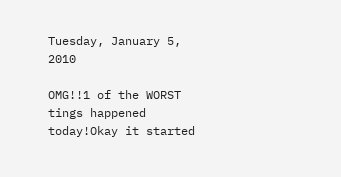Tuesday, January 5, 2010

OMG!!1 of the WORST tings happened today!Okay it started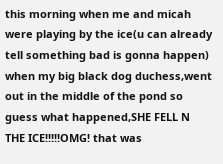this morning when me and micah were playing by the ice(u can already tell something bad is gonna happen) when my big black dog duchess,went out in the middle of the pond so guess what happened,SHE FELL N THE ICE!!!!!OMG! that was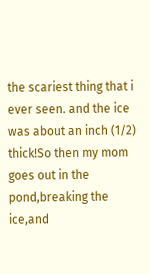the scariest thing that i ever seen. and the ice was about an inch (1/2) thick!So then my mom goes out in the pond,breaking the ice,and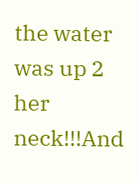the water was up 2 her neck!!!And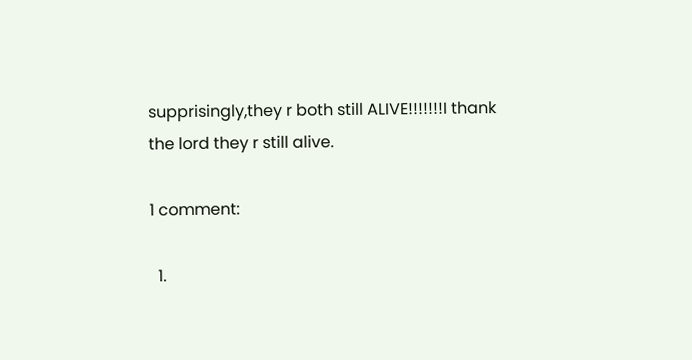supprisingly,they r both still ALIVE!!!!!!!I thank the lord they r still alive.

1 comment:

  1.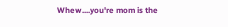Whew....you're mom is the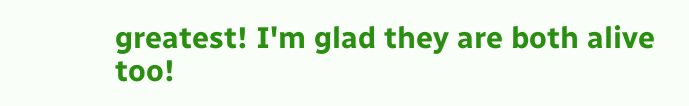greatest! I'm glad they are both alive too!